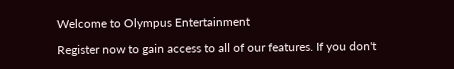Welcome to Olympus Entertainment

Register now to gain access to all of our features. If you don't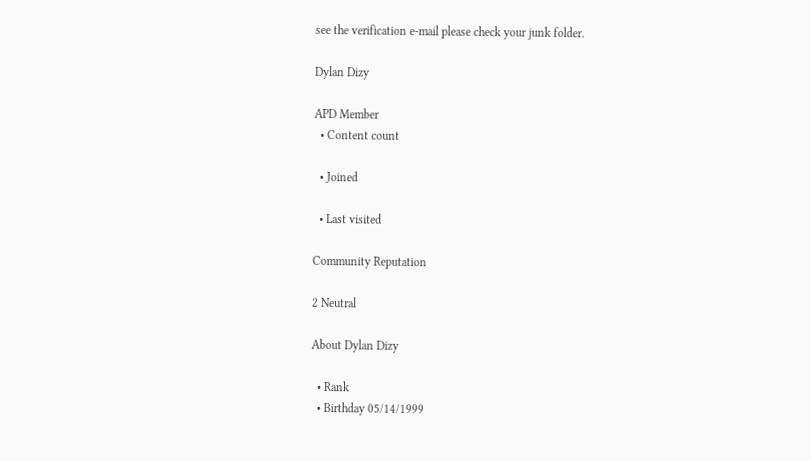see the verification e-mail please check your junk folder.

Dylan Dizy

APD Member
  • Content count

  • Joined

  • Last visited

Community Reputation

2 Neutral

About Dylan Dizy

  • Rank
  • Birthday 05/14/1999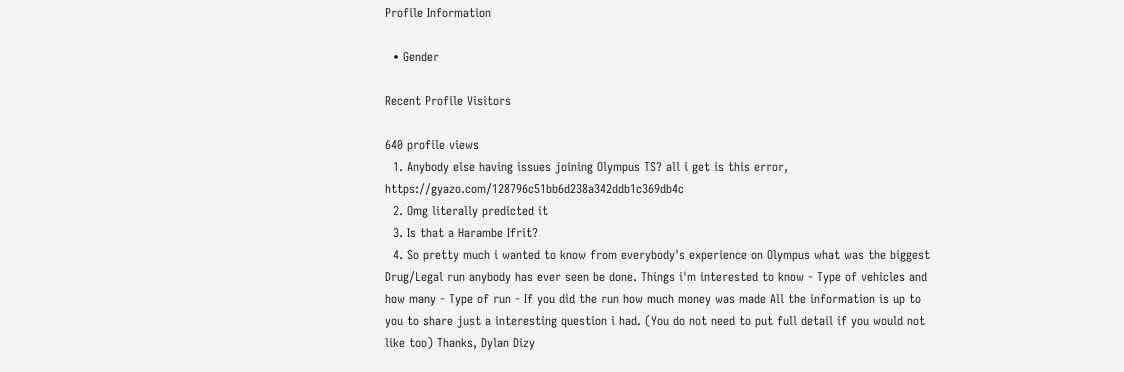Profile Information

  • Gender

Recent Profile Visitors

640 profile views
  1. Anybody else having issues joining Olympus TS? all i get is this error, https://gyazo.com/128796c51bb6d238a342ddb1c369db4c
  2. Omg literally predicted it
  3. Is that a Harambe Ifrit?
  4. So pretty much i wanted to know from everybody's experience on Olympus what was the biggest Drug/Legal run anybody has ever seen be done. Things i'm interested to know - Type of vehicles and how many - Type of run - If you did the run how much money was made All the information is up to you to share just a interesting question i had. (You do not need to put full detail if you would not like too) Thanks, Dylan Dizy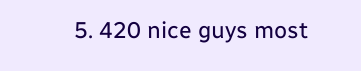5. 420 nice guys most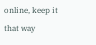online, keep it that way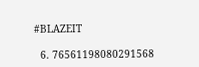#BLAZEIT

  6. 76561198080291568